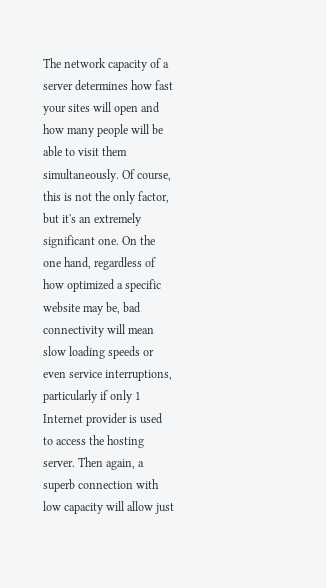The network capacity of a server determines how fast your sites will open and how many people will be able to visit them simultaneously. Of course, this is not the only factor, but it's an extremely significant one. On the one hand, regardless of how optimized a specific website may be, bad connectivity will mean slow loading speeds or even service interruptions, particularly if only 1 Internet provider is used to access the hosting server. Then again, a superb connection with low capacity will allow just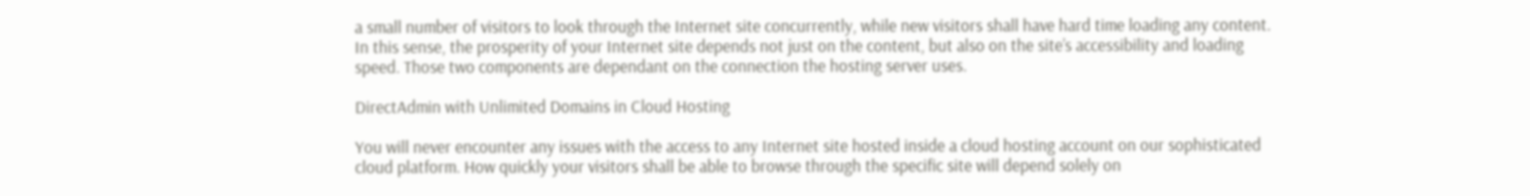a small number of visitors to look through the Internet site concurrently, while new visitors shall have hard time loading any content. In this sense, the prosperity of your Internet site depends not just on the content, but also on the site’s accessibility and loading speed. Those two components are dependant on the connection the hosting server uses.

DirectAdmin with Unlimited Domains in Cloud Hosting

You will never encounter any issues with the access to any Internet site hosted inside a cloud hosting account on our sophisticated cloud platform. How quickly your visitors shall be able to browse through the specific site will depend solely on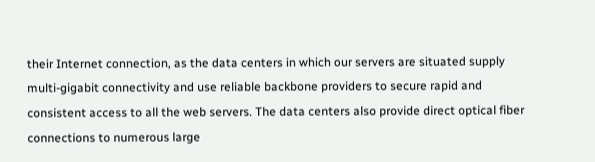their Internet connection, as the data centers in which our servers are situated supply multi-gigabit connectivity and use reliable backbone providers to secure rapid and consistent access to all the web servers. The data centers also provide direct optical fiber connections to numerous large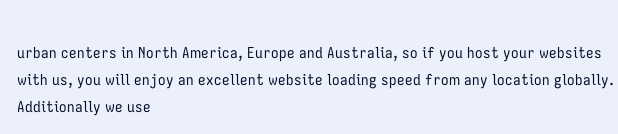urban centers in North America, Europe and Australia, so if you host your websites with us, you will enjoy an excellent website loading speed from any location globally. Additionally we use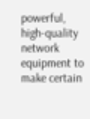powerful, high-quality network equipment to make certain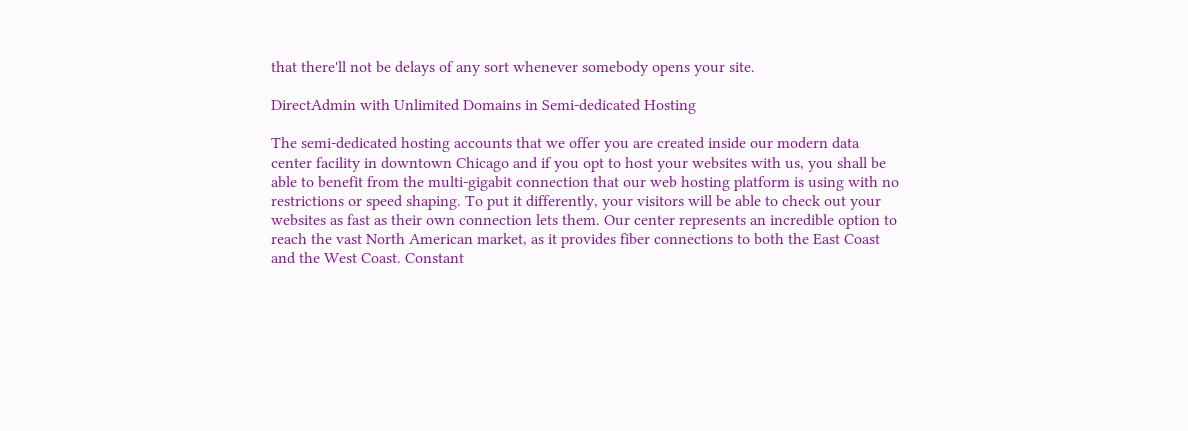that there'll not be delays of any sort whenever somebody opens your site.

DirectAdmin with Unlimited Domains in Semi-dedicated Hosting

The semi-dedicated hosting accounts that we offer you are created inside our modern data center facility in downtown Chicago and if you opt to host your websites with us, you shall be able to benefit from the multi-gigabit connection that our web hosting platform is using with no restrictions or speed shaping. To put it differently, your visitors will be able to check out your websites as fast as their own connection lets them. Our center represents an incredible option to reach the vast North American market, as it provides fiber connections to both the East Coast and the West Coast. Constant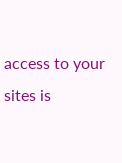access to your sites is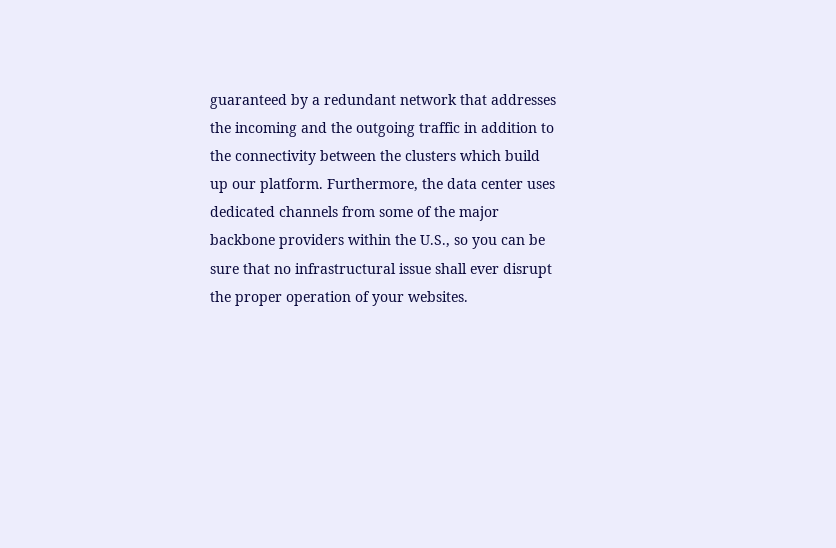guaranteed by a redundant network that addresses the incoming and the outgoing traffic in addition to the connectivity between the clusters which build up our platform. Furthermore, the data center uses dedicated channels from some of the major backbone providers within the U.S., so you can be sure that no infrastructural issue shall ever disrupt the proper operation of your websites.